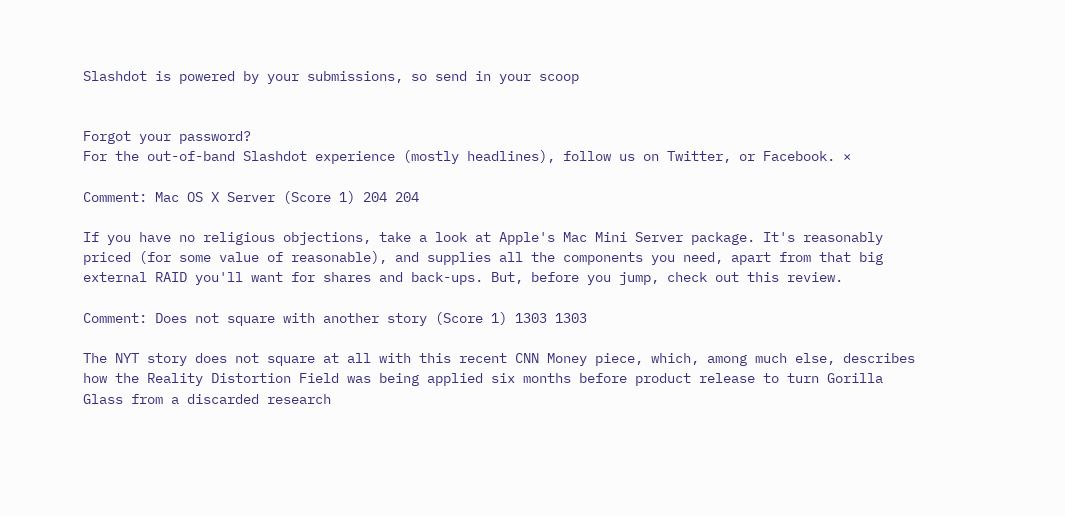Slashdot is powered by your submissions, so send in your scoop


Forgot your password?
For the out-of-band Slashdot experience (mostly headlines), follow us on Twitter, or Facebook. ×

Comment: Mac OS X Server (Score 1) 204 204

If you have no religious objections, take a look at Apple's Mac Mini Server package. It's reasonably priced (for some value of reasonable), and supplies all the components you need, apart from that big external RAID you'll want for shares and back-ups. But, before you jump, check out this review.

Comment: Does not square with another story (Score 1) 1303 1303

The NYT story does not square at all with this recent CNN Money piece, which, among much else, describes how the Reality Distortion Field was being applied six months before product release to turn Gorilla Glass from a discarded research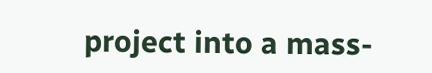project into a mass-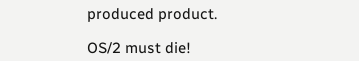produced product.

OS/2 must die!